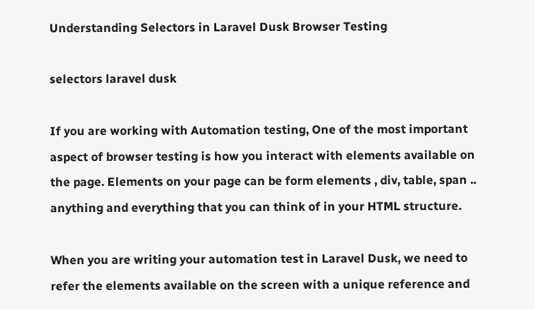Understanding Selectors in Laravel Dusk Browser Testing

selectors laravel dusk

If you are working with Automation testing, One of the most important aspect of browser testing is how you interact with elements available on the page. Elements on your page can be form elements , div, table, span .. anything and everything that you can think of in your HTML structure.

When you are writing your automation test in Laravel Dusk, we need to refer the elements available on the screen with a unique reference and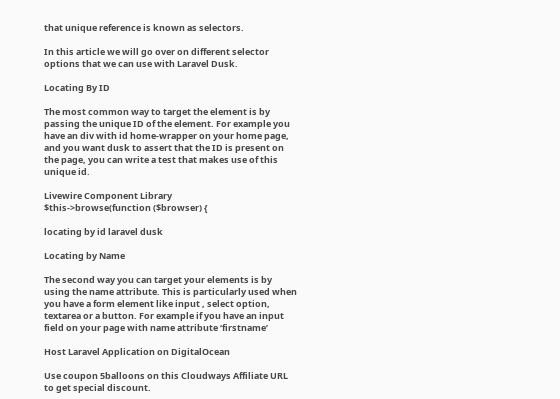that unique reference is known as selectors.

In this article we will go over on different selector options that we can use with Laravel Dusk.

Locating By ID

The most common way to target the element is by passing the unique ID of the element. For example you have an div with id home-wrapper on your home page, and you want dusk to assert that the ID is present on the page, you can write a test that makes use of this unique id.

Livewire Component Library
$this->browse(function ($browser) {

locating by id laravel dusk

Locating by Name

The second way you can target your elements is by using the name attribute. This is particularly used when you have a form element like input , select option, textarea or a button. For example if you have an input field on your page with name attribute ‘firstname’

Host Laravel Application on DigitalOcean

Use coupon 5balloons on this Cloudways Affiliate URL to get special discount.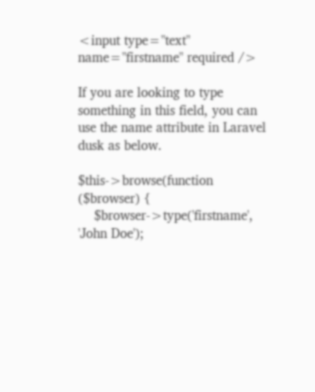<input type="text" name="firstname" required />

If you are looking to type something in this field, you can use the name attribute in Laravel dusk as below.

$this->browse(function ($browser) {
    $browser->type('firstname', 'John Doe');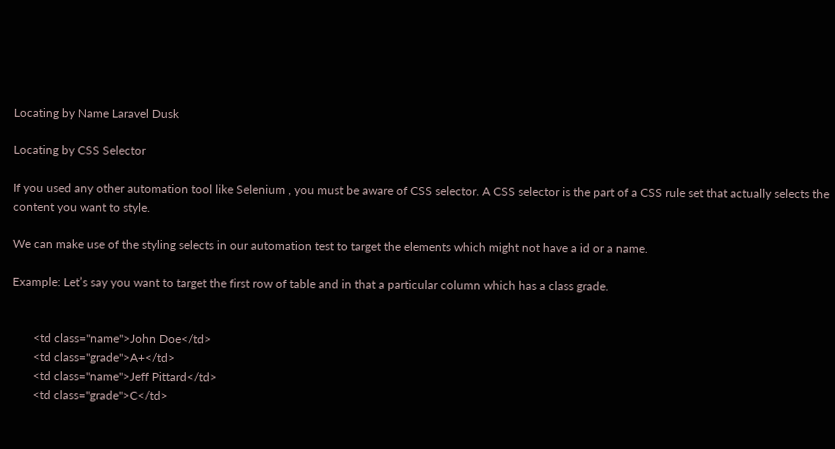Locating by Name Laravel Dusk

Locating by CSS Selector

If you used any other automation tool like Selenium , you must be aware of CSS selector. A CSS selector is the part of a CSS rule set that actually selects the content you want to style.

We can make use of the styling selects in our automation test to target the elements which might not have a id or a name.

Example: Let’s say you want to target the first row of table and in that a particular column which has a class grade.


       <td class="name">John Doe</td>
       <td class="grade">A+</td>
       <td class="name">Jeff Pittard</td>
       <td class="grade">C</td>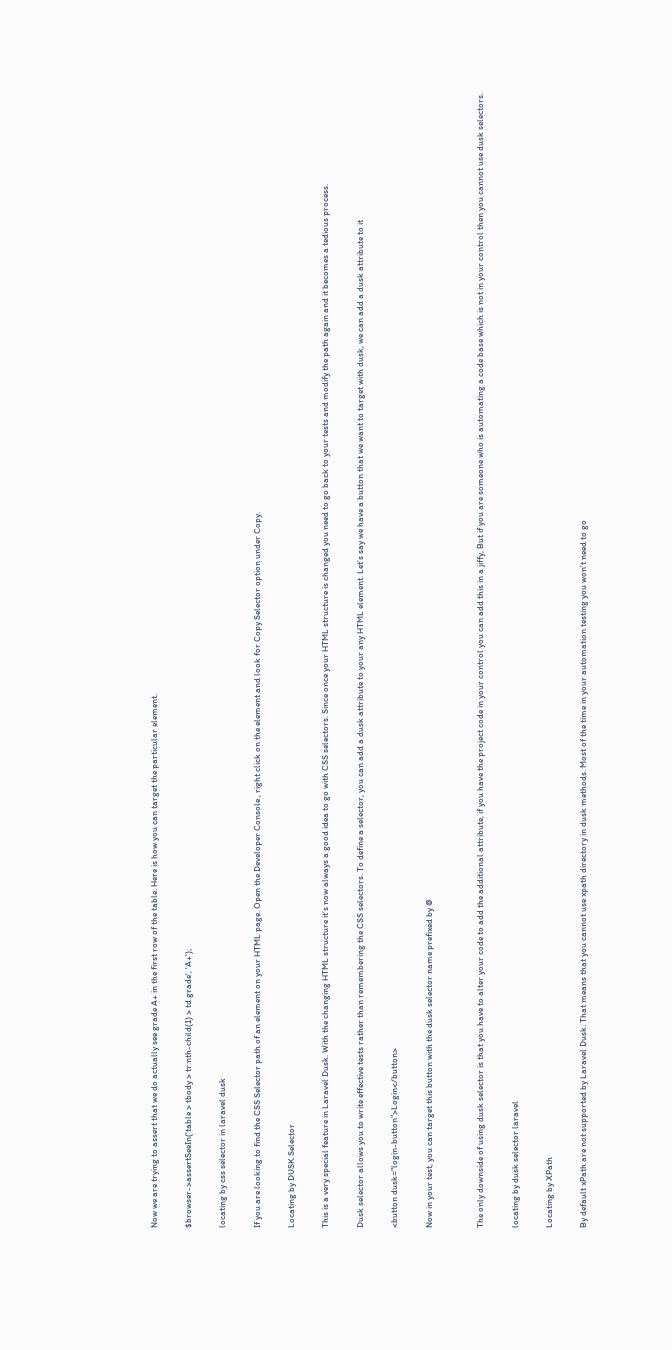Now we are trying to assert that we do actually see grade A+ in the first row of the table. Here is how you can target the particular element.

$browser->assertSeeIn('table > tbody > tr:nth-child(1) > td.grade', 'A+');

locating by css selector in laravel dusk

If you are looking to find the CSS Selector path of an element on your HTML page. Open the Developer Console , right click on the element and look for Copy Selector option under Copy.

Locating by DUSK Selector

This is a very special feature in Laravel Dusk. With the changing HTML structure it’s now always a good idea to go with CSS selectors. Since once your HTML structure is changed you need to go back to your tests and modify the path again and it becomes a tedious process.

Dusk selector allows you to write effective tests rather than remembering the CSS selectors. To define a selector, you can add a dusk attribute to your any HTML element. Let’s say we have a button that we want to target with dusk, we can add a dusk attribute to it

<button dusk="login-button">Login</button>

Now in your test, you can target this button with the dusk selector name prefixed by @


The only downside of using dusk selector is that you have to alter your code to add the additional attribute, if you have the project code in your control you can add this in a jiffy, But if you are someone who is automating a code base which is not in your control then you cannot use dusk selectors.

locating by dusk selector laravel

Locating by XPath

By default xPath are not supported by Laravel Dusk. That means that you cannot use xpath directory in dusk methods. Most of the time in your automation testing you won’t need to go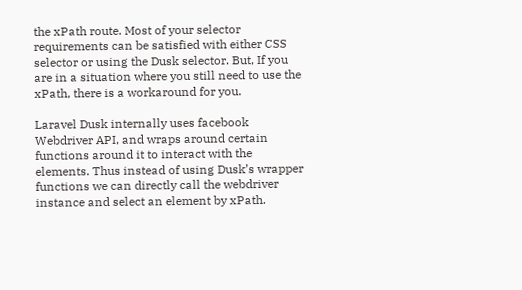the xPath route. Most of your selector requirements can be satisfied with either CSS selector or using the Dusk selector. But, If you are in a situation where you still need to use the xPath, there is a workaround for you.

Laravel Dusk internally uses facebook Webdriver API, and wraps around certain functions around it to interact with the elements. Thus instead of using Dusk’s wrapper functions we can directly call the webdriver instance and select an element by xPath.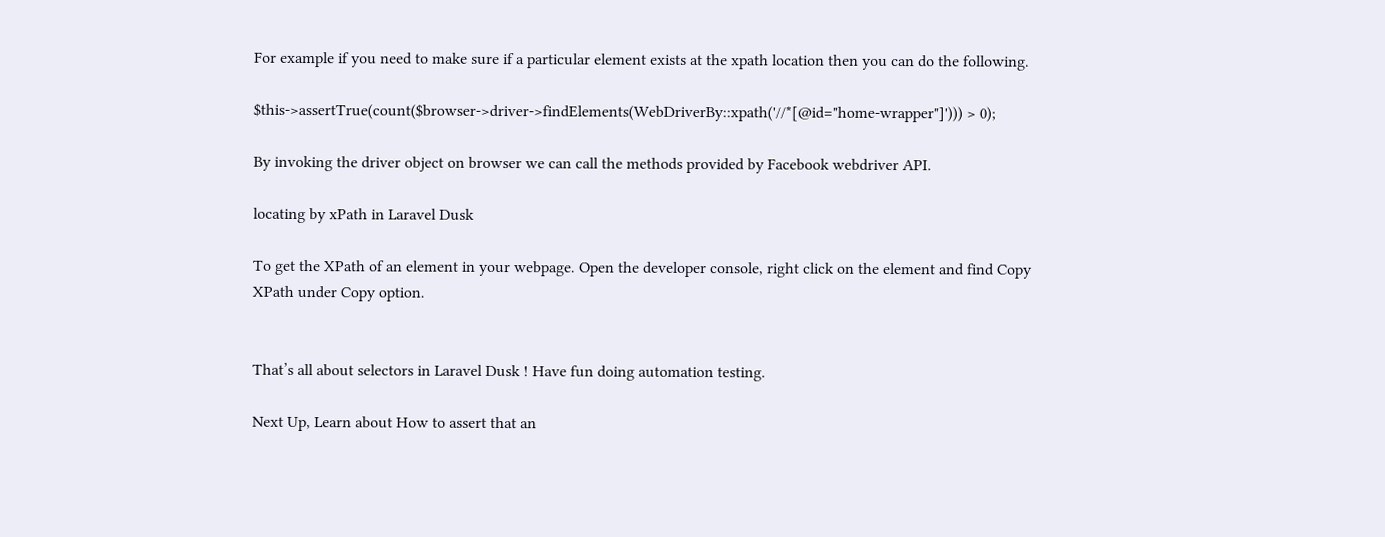For example if you need to make sure if a particular element exists at the xpath location then you can do the following.

$this->assertTrue(count($browser->driver->findElements(WebDriverBy::xpath('//*[@id="home-wrapper"]'))) > 0);

By invoking the driver object on browser we can call the methods provided by Facebook webdriver API.

locating by xPath in Laravel Dusk

To get the XPath of an element in your webpage. Open the developer console, right click on the element and find Copy XPath under Copy option.


That’s all about selectors in Laravel Dusk ! Have fun doing automation testing.

Next Up, Learn about How to assert that an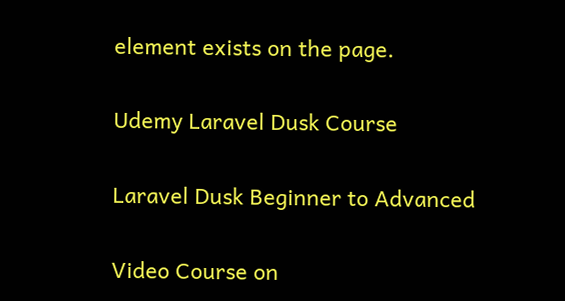element exists on the page.

Udemy Laravel Dusk Course

Laravel Dusk Beginner to Advanced

Video Course on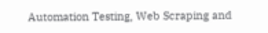Automation Testing, Web Scraping and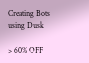Creating Bots using Dusk

> 60% OFF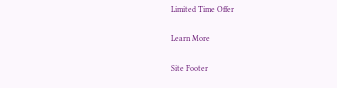Limited Time Offer

Learn More

Site Footer